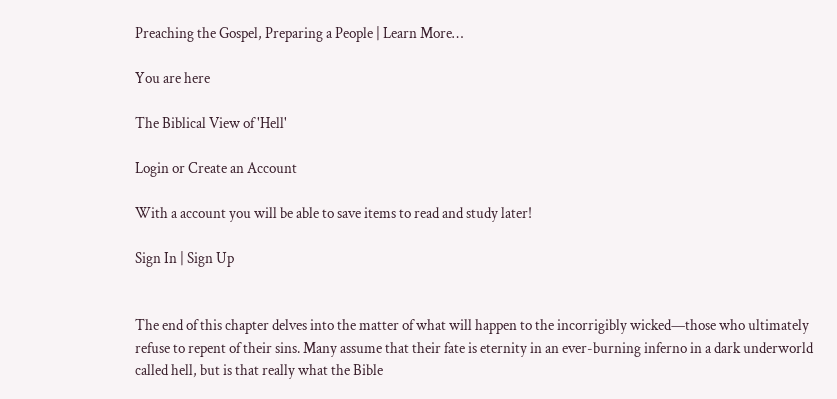Preaching the Gospel, Preparing a People | Learn More…

You are here

The Biblical View of 'Hell'

Login or Create an Account

With a account you will be able to save items to read and study later!

Sign In | Sign Up


The end of this chapter delves into the matter of what will happen to the incorrigibly wicked—those who ultimately refuse to repent of their sins. Many assume that their fate is eternity in an ever-burning inferno in a dark underworld called hell, but is that really what the Bible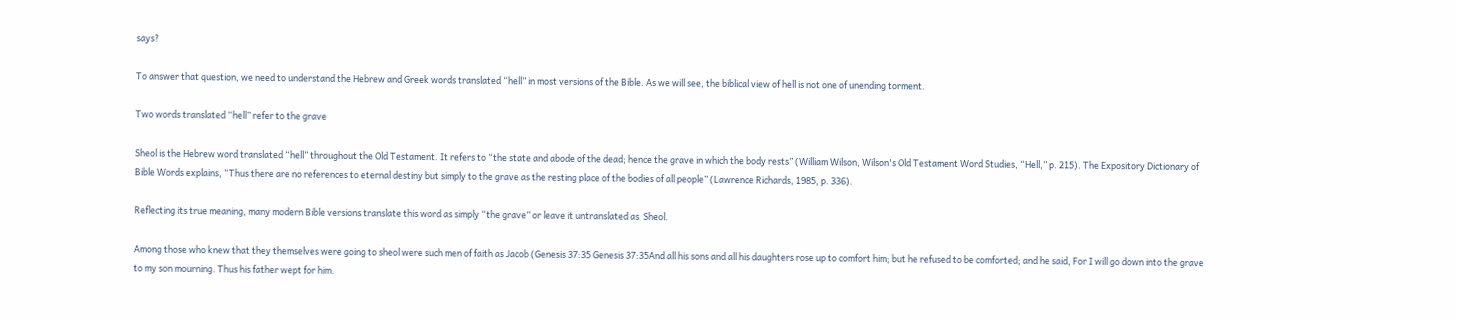says?

To answer that question, we need to understand the Hebrew and Greek words translated “hell” in most versions of the Bible. As we will see, the biblical view of hell is not one of unending torment.

Two words translated “hell” refer to the grave

Sheol is the Hebrew word translated “hell” throughout the Old Testament. It refers to “the state and abode of the dead; hence the grave in which the body rests” (William Wilson, Wilson's Old Testament Word Studies, “Hell,” p. 215). The Expository Dictionary of Bible Words explains, “Thus there are no references to eternal destiny but simply to the grave as the resting place of the bodies of all people” (Lawrence Richards, 1985, p. 336).

Reflecting its true meaning, many modern Bible versions translate this word as simply “the grave” or leave it untranslated as  Sheol.

Among those who knew that they themselves were going to sheol were such men of faith as Jacob (Genesis 37:35 Genesis 37:35And all his sons and all his daughters rose up to comfort him; but he refused to be comforted; and he said, For I will go down into the grave to my son mourning. Thus his father wept for him.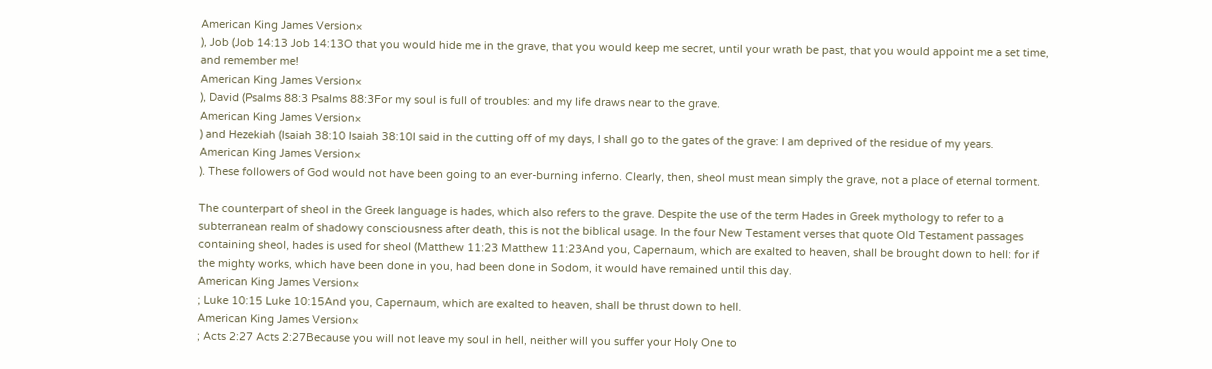American King James Version×
), Job (Job 14:13 Job 14:13O that you would hide me in the grave, that you would keep me secret, until your wrath be past, that you would appoint me a set time, and remember me!
American King James Version×
), David (Psalms 88:3 Psalms 88:3For my soul is full of troubles: and my life draws near to the grave.
American King James Version×
) and Hezekiah (Isaiah 38:10 Isaiah 38:10I said in the cutting off of my days, I shall go to the gates of the grave: I am deprived of the residue of my years.
American King James Version×
). These followers of God would not have been going to an ever-burning inferno. Clearly, then, sheol must mean simply the grave, not a place of eternal torment.

The counterpart of sheol in the Greek language is hades, which also refers to the grave. Despite the use of the term Hades in Greek mythology to refer to a subterranean realm of shadowy consciousness after death, this is not the biblical usage. In the four New Testament verses that quote Old Testament passages containing sheol, hades is used for sheol (Matthew 11:23 Matthew 11:23And you, Capernaum, which are exalted to heaven, shall be brought down to hell: for if the mighty works, which have been done in you, had been done in Sodom, it would have remained until this day.
American King James Version×
; Luke 10:15 Luke 10:15And you, Capernaum, which are exalted to heaven, shall be thrust down to hell.
American King James Version×
; Acts 2:27 Acts 2:27Because you will not leave my soul in hell, neither will you suffer your Holy One to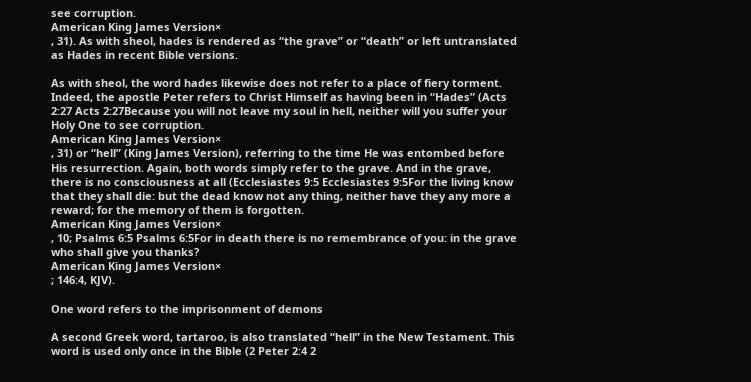see corruption.
American King James Version×
, 31). As with sheol, hades is rendered as “the grave” or “death” or left untranslated as Hades in recent Bible versions.

As with sheol, the word hades likewise does not refer to a place of fiery torment. Indeed, the apostle Peter refers to Christ Himself as having been in “Hades” (Acts 2:27 Acts 2:27Because you will not leave my soul in hell, neither will you suffer your Holy One to see corruption.
American King James Version×
, 31) or “hell” (King James Version), referring to the time He was entombed before His resurrection. Again, both words simply refer to the grave. And in the grave, there is no consciousness at all (Ecclesiastes 9:5 Ecclesiastes 9:5For the living know that they shall die: but the dead know not any thing, neither have they any more a reward; for the memory of them is forgotten.
American King James Version×
, 10; Psalms 6:5 Psalms 6:5For in death there is no remembrance of you: in the grave who shall give you thanks?
American King James Version×
; 146:4, KJV).

One word refers to the imprisonment of demons

A second Greek word, tartaroo, is also translated “hell” in the New Testament. This word is used only once in the Bible (2 Peter 2:4 2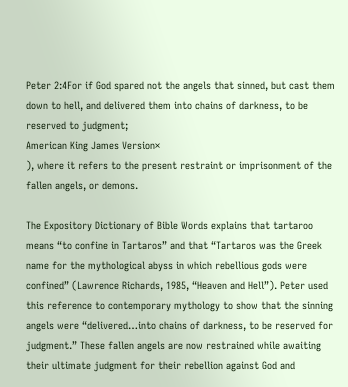Peter 2:4For if God spared not the angels that sinned, but cast them down to hell, and delivered them into chains of darkness, to be reserved to judgment;
American King James Version×
), where it refers to the present restraint or imprisonment of the fallen angels, or demons.

The Expository Dictionary of Bible Words explains that tartaroo means “to confine in Tartaros” and that “Tartaros was the Greek name for the mythological abyss in which rebellious gods were confined” (Lawrence Richards, 1985, “Heaven and Hell”). Peter used this reference to contemporary mythology to show that the sinning angels were “delivered…into chains of darkness, to be reserved for judgment.” These fallen angels are now restrained while awaiting their ultimate judgment for their rebellion against God and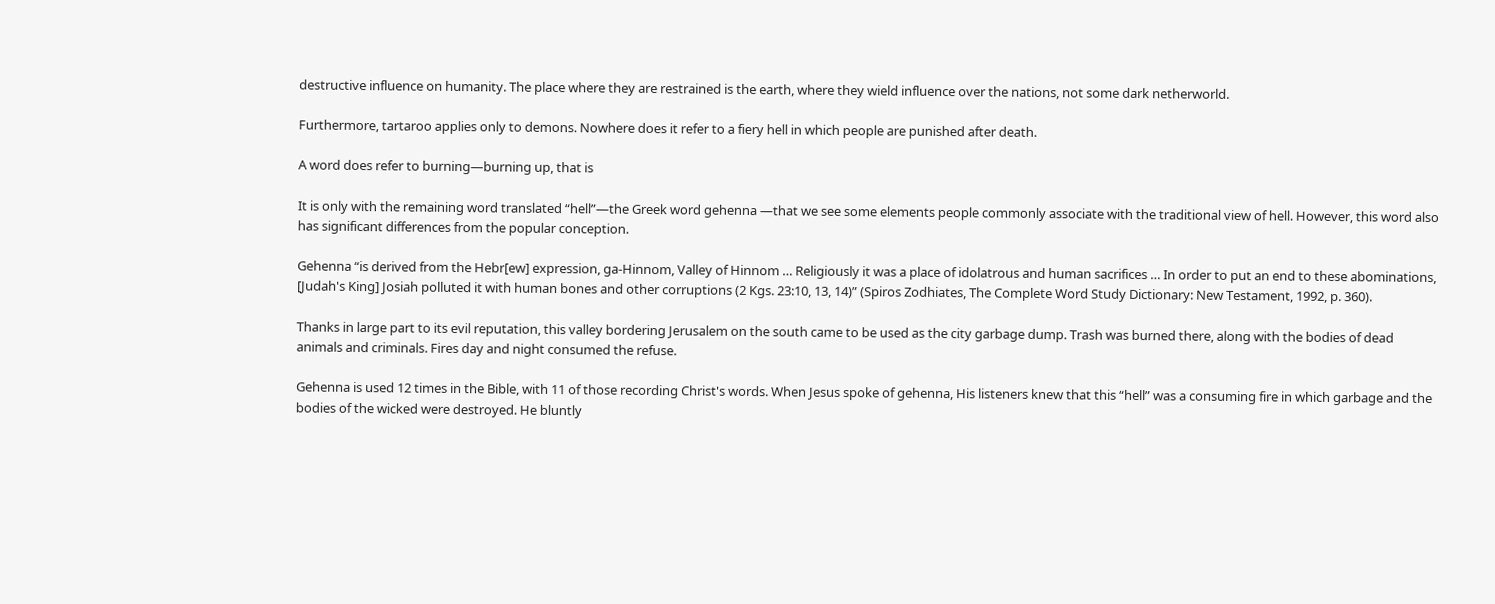destructive influence on humanity. The place where they are restrained is the earth, where they wield influence over the nations, not some dark netherworld.

Furthermore, tartaroo applies only to demons. Nowhere does it refer to a fiery hell in which people are punished after death.

A word does refer to burning—burning up, that is

It is only with the remaining word translated “hell”—the Greek word gehenna —that we see some elements people commonly associate with the traditional view of hell. However, this word also has significant differences from the popular conception.

Gehenna “is derived from the Hebr[ew] expression, ga-Hinnom, Valley of Hinnom … Religiously it was a place of idolatrous and human sacrifices … In order to put an end to these abominations, [Judah's King] Josiah polluted it with human bones and other corruptions (2 Kgs. 23:10, 13, 14)” (Spiros Zodhiates, The Complete Word Study Dictionary: New Testament, 1992, p. 360).

Thanks in large part to its evil reputation, this valley bordering Jerusalem on the south came to be used as the city garbage dump. Trash was burned there, along with the bodies of dead animals and criminals. Fires day and night consumed the refuse.

Gehenna is used 12 times in the Bible, with 11 of those recording Christ's words. When Jesus spoke of gehenna, His listeners knew that this “hell” was a consuming fire in which garbage and the bodies of the wicked were destroyed. He bluntly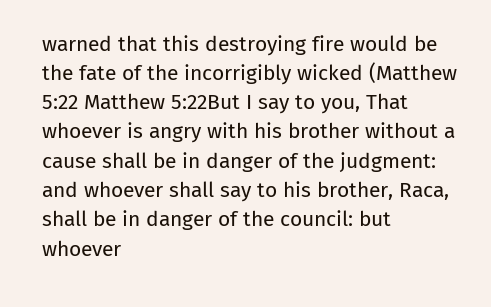warned that this destroying fire would be the fate of the incorrigibly wicked (Matthew 5:22 Matthew 5:22But I say to you, That whoever is angry with his brother without a cause shall be in danger of the judgment: and whoever shall say to his brother, Raca, shall be in danger of the council: but whoever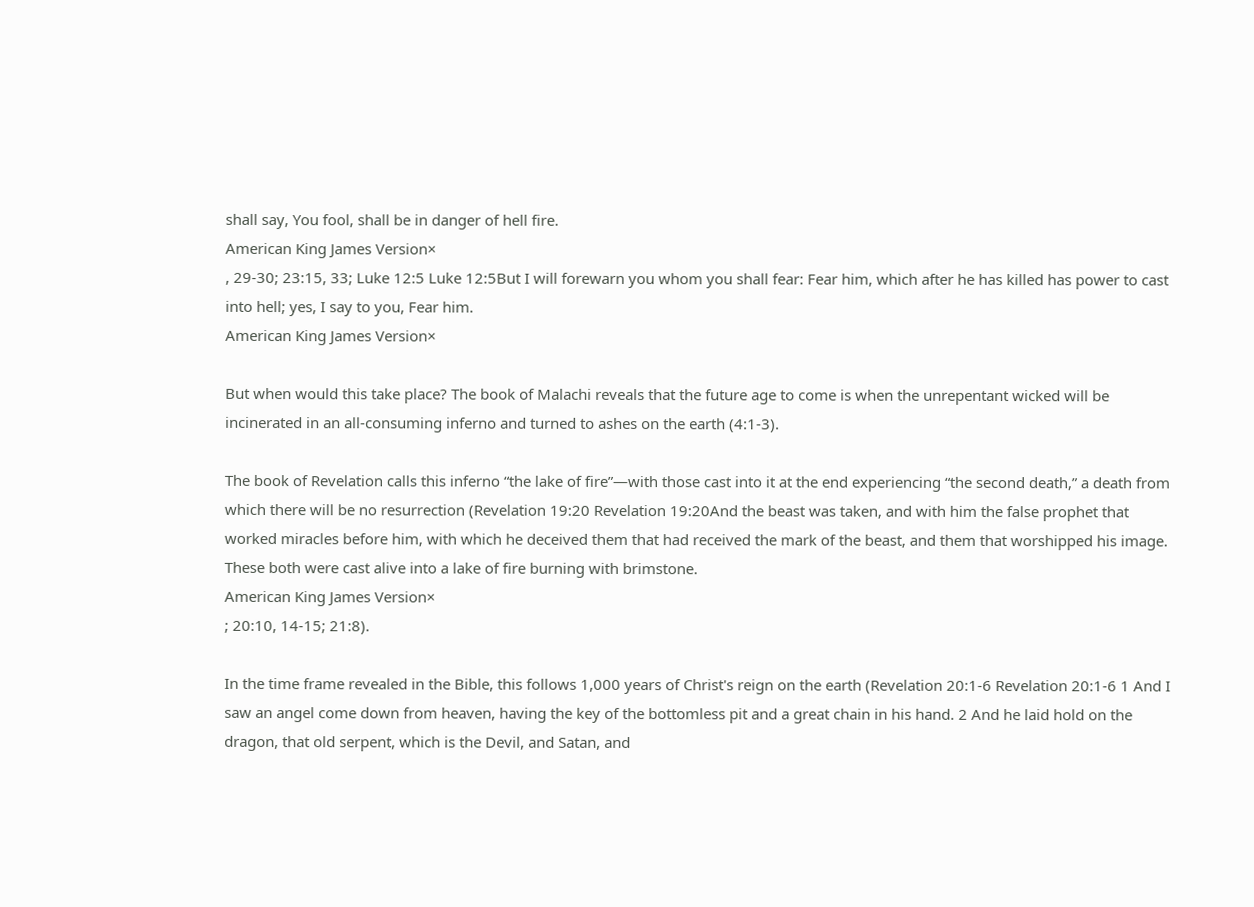shall say, You fool, shall be in danger of hell fire.
American King James Version×
, 29-30; 23:15, 33; Luke 12:5 Luke 12:5But I will forewarn you whom you shall fear: Fear him, which after he has killed has power to cast into hell; yes, I say to you, Fear him.
American King James Version×

But when would this take place? The book of Malachi reveals that the future age to come is when the unrepentant wicked will be incinerated in an all-consuming inferno and turned to ashes on the earth (4:1-3).

The book of Revelation calls this inferno “the lake of fire”—with those cast into it at the end experiencing “the second death,” a death from which there will be no resurrection (Revelation 19:20 Revelation 19:20And the beast was taken, and with him the false prophet that worked miracles before him, with which he deceived them that had received the mark of the beast, and them that worshipped his image. These both were cast alive into a lake of fire burning with brimstone.
American King James Version×
; 20:10, 14-15; 21:8).

In the time frame revealed in the Bible, this follows 1,000 years of Christ's reign on the earth (Revelation 20:1-6 Revelation 20:1-6 1 And I saw an angel come down from heaven, having the key of the bottomless pit and a great chain in his hand. 2 And he laid hold on the dragon, that old serpent, which is the Devil, and Satan, and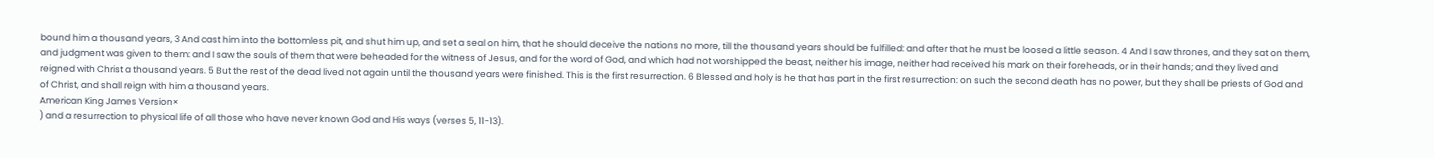bound him a thousand years, 3 And cast him into the bottomless pit, and shut him up, and set a seal on him, that he should deceive the nations no more, till the thousand years should be fulfilled: and after that he must be loosed a little season. 4 And I saw thrones, and they sat on them, and judgment was given to them: and I saw the souls of them that were beheaded for the witness of Jesus, and for the word of God, and which had not worshipped the beast, neither his image, neither had received his mark on their foreheads, or in their hands; and they lived and reigned with Christ a thousand years. 5 But the rest of the dead lived not again until the thousand years were finished. This is the first resurrection. 6 Blessed and holy is he that has part in the first resurrection: on such the second death has no power, but they shall be priests of God and of Christ, and shall reign with him a thousand years.
American King James Version×
) and a resurrection to physical life of all those who have never known God and His ways (verses 5, 11-13).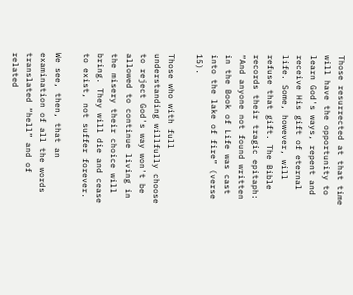Those resurrected at that time will have the opportunity to learn God's ways, repent and receive His gift of eternal life. Some, however, will refuse that gift. The Bible records their tragic epitaph: “And anyone not found written in the Book of Life was cast into the lake of fire” (verse 15).

Those who with full understanding willfully choose to reject God's way won't be allowed to continue living in the misery their choice will bring. They will die and cease to exist, not suffer forever.

We see, then, that an examination of all the words translated “hell” and of related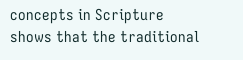concepts in Scripture shows that the traditional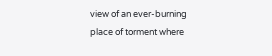view of an ever-burning place of torment where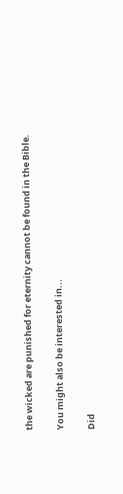the wicked are punished for eternity cannot be found in the Bible.

You might also be interested in...

Did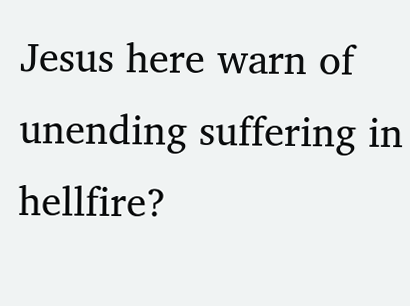Jesus here warn of unending suffering in hellfire?